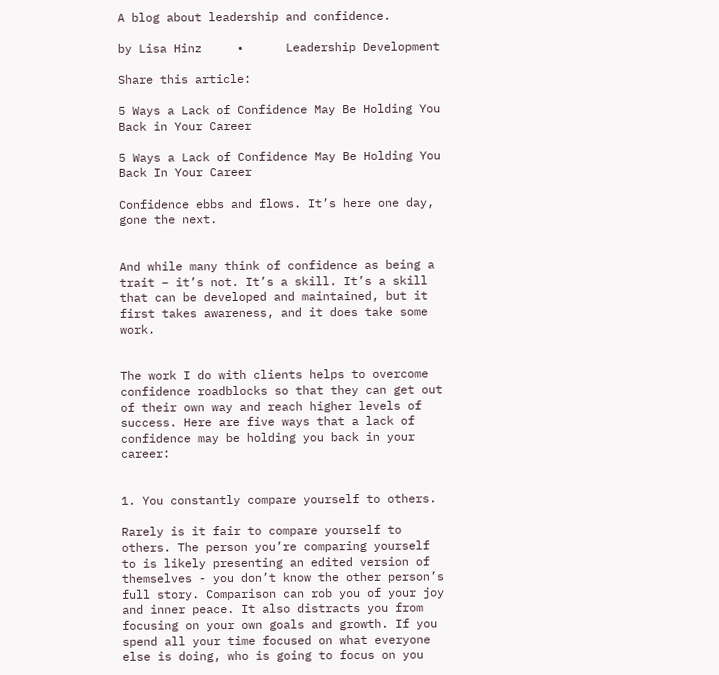A blog about leadership and confidence.

by Lisa Hinz     •      Leadership Development

Share this article:

5 Ways a Lack of Confidence May Be Holding You Back in Your Career

5 Ways a Lack of Confidence May Be Holding You Back In Your Career

Confidence ebbs and flows. It’s here one day, gone the next.


And while many think of confidence as being a trait – it’s not. It’s a skill. It’s a skill that can be developed and maintained, but it first takes awareness, and it does take some work.


The work I do with clients helps to overcome confidence roadblocks so that they can get out of their own way and reach higher levels of success. Here are five ways that a lack of confidence may be holding you back in your career:


1. You constantly compare yourself to others.

Rarely is it fair to compare yourself to others. The person you’re comparing yourself to is likely presenting an edited version of themselves - you don’t know the other person’s full story. Comparison can rob you of your joy and inner peace. It also distracts you from focusing on your own goals and growth. If you spend all your time focused on what everyone else is doing, who is going to focus on you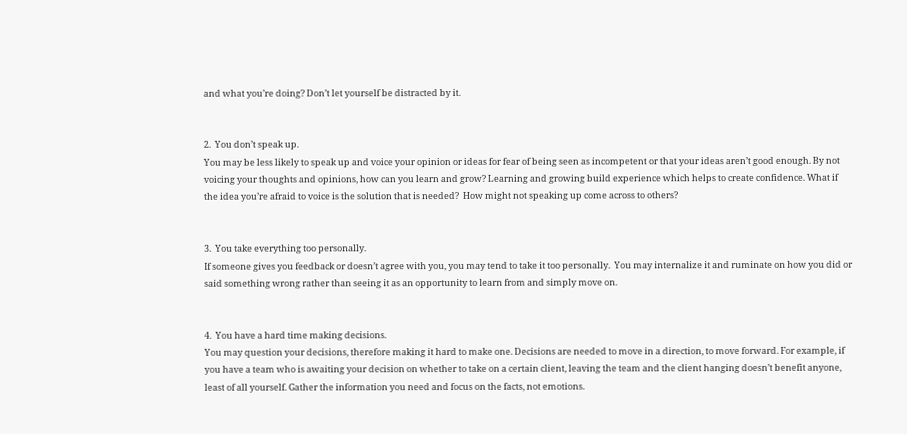and what you’re doing? Don’t let yourself be distracted by it.


2.  You don’t speak up.
You may be less likely to speak up and voice your opinion or ideas for fear of being seen as incompetent or that your ideas aren’t good enough. By not voicing your thoughts and opinions, how can you learn and grow? Learning and growing build experience which helps to create confidence. What if the idea you’re afraid to voice is the solution that is needed?  How might not speaking up come across to others?


3.  You take everything too personally.
If someone gives you feedback or doesn’t agree with you, you may tend to take it too personally.  You may internalize it and ruminate on how you did or said something wrong rather than seeing it as an opportunity to learn from and simply move on.


4.  You have a hard time making decisions.
You may question your decisions, therefore making it hard to make one. Decisions are needed to move in a direction, to move forward. For example, if you have a team who is awaiting your decision on whether to take on a certain client, leaving the team and the client hanging doesn’t benefit anyone, least of all yourself. Gather the information you need and focus on the facts, not emotions.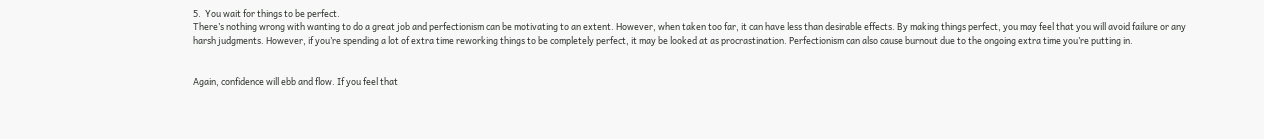5.  You wait for things to be perfect.
There’s nothing wrong with wanting to do a great job and perfectionism can be motivating to an extent. However, when taken too far, it can have less than desirable effects. By making things perfect, you may feel that you will avoid failure or any harsh judgments. However, if you’re spending a lot of extra time reworking things to be completely perfect, it may be looked at as procrastination. Perfectionism can also cause burnout due to the ongoing extra time you’re putting in.


Again, confidence will ebb and flow. If you feel that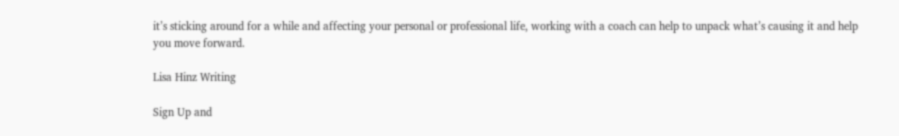it’s sticking around for a while and affecting your personal or professional life, working with a coach can help to unpack what’s causing it and help you move forward.

Lisa Hinz Writing

Sign Up and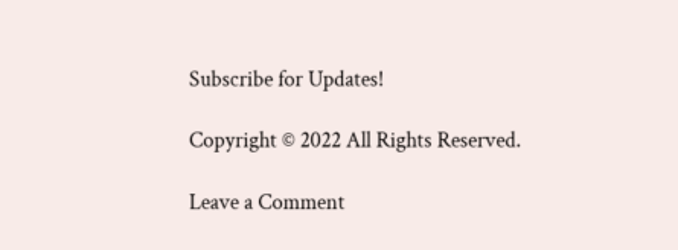Subscribe for Updates!

Copyright © 2022 All Rights Reserved.

Leave a Comment